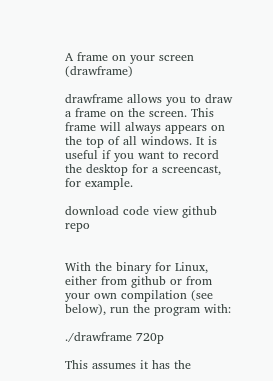A frame on your screen (drawframe)

drawframe allows you to draw a frame on the screen. This frame will always appears on the top of all windows. It is useful if you want to record the desktop for a screencast, for example.

download code view github repo


With the binary for Linux, either from github or from your own compilation (see below), run the program with:

./drawframe 720p

This assumes it has the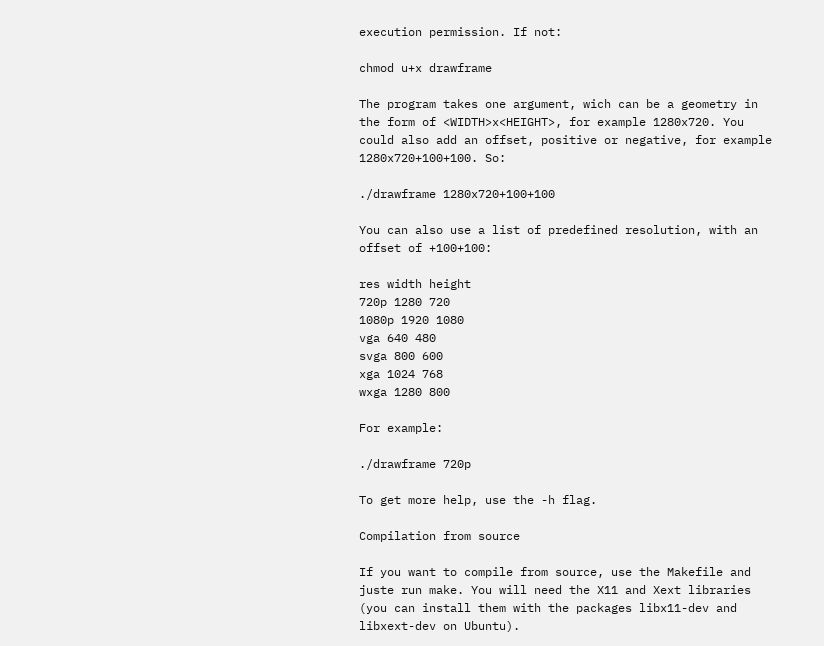execution permission. If not:

chmod u+x drawframe

The program takes one argument, wich can be a geometry in the form of <WIDTH>x<HEIGHT>, for example 1280x720. You could also add an offset, positive or negative, for example 1280x720+100+100. So:

./drawframe 1280x720+100+100

You can also use a list of predefined resolution, with an offset of +100+100:

res width height
720p 1280 720
1080p 1920 1080
vga 640 480
svga 800 600
xga 1024 768
wxga 1280 800

For example:

./drawframe 720p

To get more help, use the -h flag.

Compilation from source

If you want to compile from source, use the Makefile and juste run make. You will need the X11 and Xext libraries (you can install them with the packages libx11-dev and libxext-dev on Ubuntu).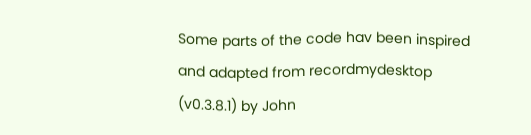Some parts of the code hav been inspired and adapted from recordmydesktop (v0.3.8.1) by John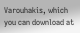Varouhakis, which you can download at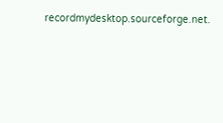recordmydesktop.sourceforge.net.